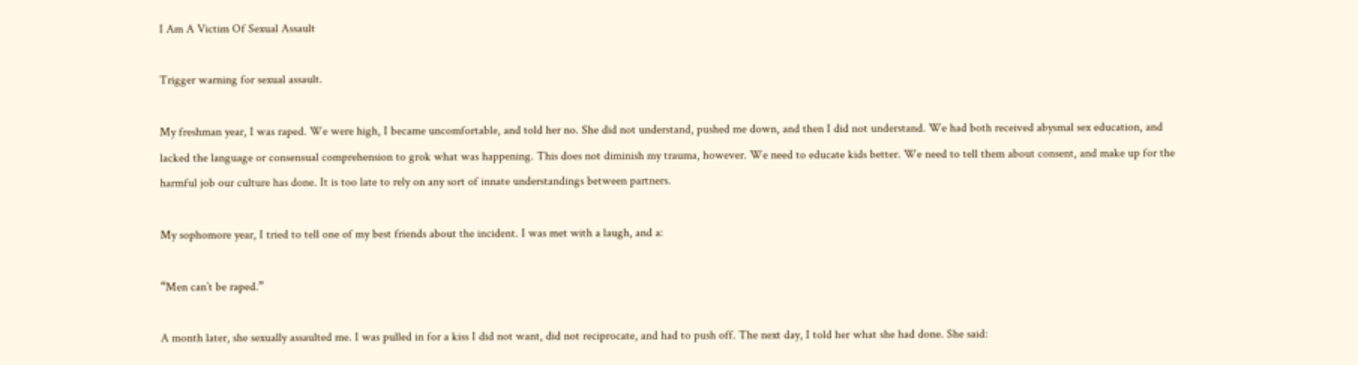I Am A Victim Of Sexual Assault

Trigger warning for sexual assault.

My freshman year, I was raped. We were high, I became uncomfortable, and told her no. She did not understand, pushed me down, and then I did not understand. We had both received abysmal sex education, and lacked the language or consensual comprehension to grok what was happening. This does not diminish my trauma, however. We need to educate kids better. We need to tell them about consent, and make up for the harmful job our culture has done. It is too late to rely on any sort of innate understandings between partners.

My sophomore year, I tried to tell one of my best friends about the incident. I was met with a laugh, and a:

“Men can’t be raped.”

A month later, she sexually assaulted me. I was pulled in for a kiss I did not want, did not reciprocate, and had to push off. The next day, I told her what she had done. She said: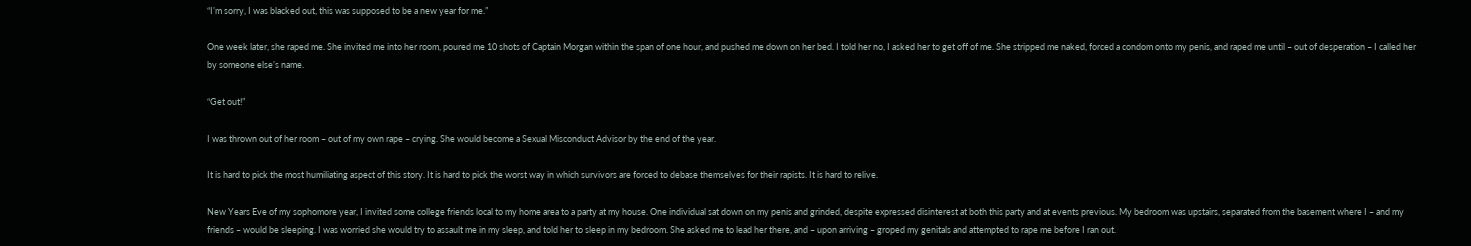“I’m sorry, I was blacked out, this was supposed to be a new year for me.”

One week later, she raped me. She invited me into her room, poured me 10 shots of Captain Morgan within the span of one hour, and pushed me down on her bed. I told her no, I asked her to get off of me. She stripped me naked, forced a condom onto my penis, and raped me until – out of desperation – I called her by someone else’s name.

“Get out!”

I was thrown out of her room – out of my own rape – crying. She would become a Sexual Misconduct Advisor by the end of the year.

It is hard to pick the most humiliating aspect of this story. It is hard to pick the worst way in which survivors are forced to debase themselves for their rapists. It is hard to relive.

New Years Eve of my sophomore year, I invited some college friends local to my home area to a party at my house. One individual sat down on my penis and grinded, despite expressed disinterest at both this party and at events previous. My bedroom was upstairs, separated from the basement where I – and my friends – would be sleeping. I was worried she would try to assault me in my sleep, and told her to sleep in my bedroom. She asked me to lead her there, and – upon arriving – groped my genitals and attempted to rape me before I ran out.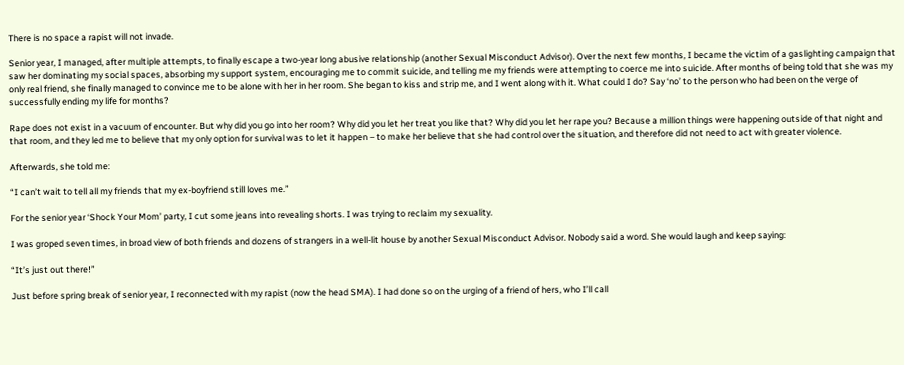There is no space a rapist will not invade.

Senior year, I managed, after multiple attempts, to finally escape a two-year long abusive relationship (another Sexual Misconduct Advisor). Over the next few months, I became the victim of a gaslighting campaign that saw her dominating my social spaces, absorbing my support system, encouraging me to commit suicide, and telling me my friends were attempting to coerce me into suicide. After months of being told that she was my only real friend, she finally managed to convince me to be alone with her in her room. She began to kiss and strip me, and I went along with it. What could I do? Say ‘no’ to the person who had been on the verge of successfully ending my life for months?

Rape does not exist in a vacuum of encounter. But why did you go into her room? Why did you let her treat you like that? Why did you let her rape you? Because a million things were happening outside of that night and that room, and they led me to believe that my only option for survival was to let it happen – to make her believe that she had control over the situation, and therefore did not need to act with greater violence.

Afterwards, she told me:

“I can’t wait to tell all my friends that my ex-boyfriend still loves me.”

For the senior year ‘Shock Your Mom’ party, I cut some jeans into revealing shorts. I was trying to reclaim my sexuality.

I was groped seven times, in broad view of both friends and dozens of strangers in a well-lit house by another Sexual Misconduct Advisor. Nobody said a word. She would laugh and keep saying:

“It’s just out there!”

Just before spring break of senior year, I reconnected with my rapist (now the head SMA). I had done so on the urging of a friend of hers, who I’ll call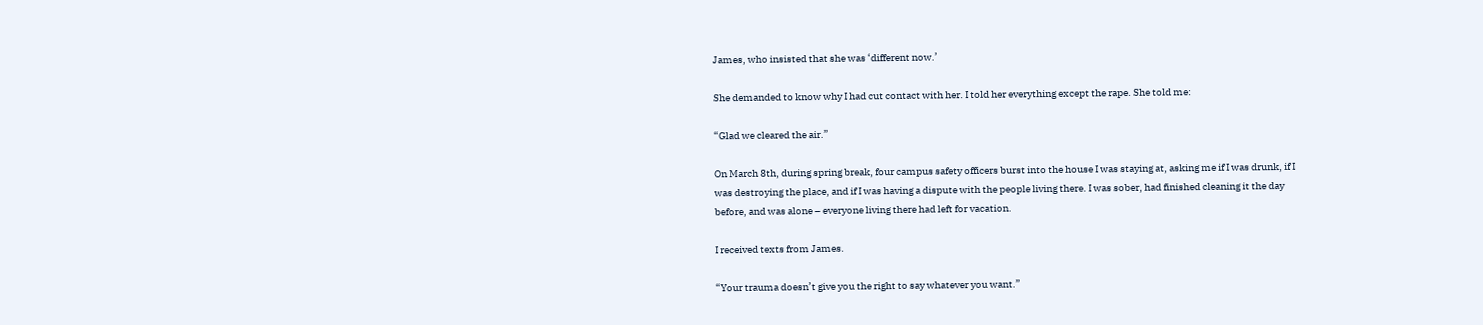James, who insisted that she was ‘different now.’

She demanded to know why I had cut contact with her. I told her everything except the rape. She told me:

“Glad we cleared the air.”

On March 8th, during spring break, four campus safety officers burst into the house I was staying at, asking me if I was drunk, if I was destroying the place, and if I was having a dispute with the people living there. I was sober, had finished cleaning it the day before, and was alone – everyone living there had left for vacation.

I received texts from James.

“Your trauma doesn’t give you the right to say whatever you want.”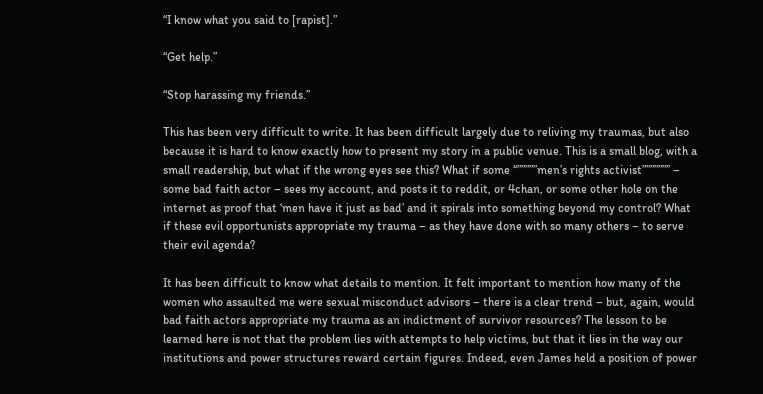“I know what you said to [rapist].”

“Get help.”

“Stop harassing my friends.”

This has been very difficult to write. It has been difficult largely due to reliving my traumas, but also because it is hard to know exactly how to present my story in a public venue. This is a small blog, with a small readership, but what if the wrong eyes see this? What if some “”””””men’s rights activist””””””” – some bad faith actor – sees my account, and posts it to reddit, or 4chan, or some other hole on the internet as proof that ‘men have it just as bad’ and it spirals into something beyond my control? What if these evil opportunists appropriate my trauma – as they have done with so many others – to serve their evil agenda?

It has been difficult to know what details to mention. It felt important to mention how many of the women who assaulted me were sexual misconduct advisors – there is a clear trend – but, again, would bad faith actors appropriate my trauma as an indictment of survivor resources? The lesson to be learned here is not that the problem lies with attempts to help victims, but that it lies in the way our institutions and power structures reward certain figures. Indeed, even James held a position of power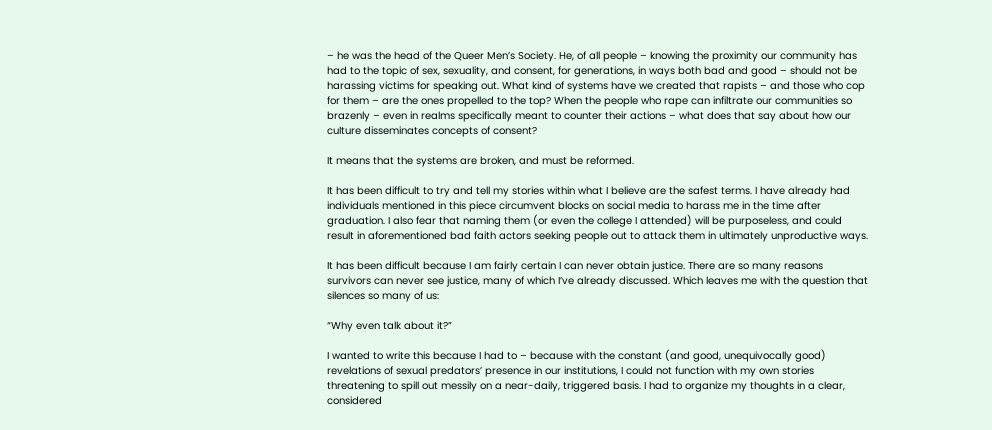– he was the head of the Queer Men’s Society. He, of all people – knowing the proximity our community has had to the topic of sex, sexuality, and consent, for generations, in ways both bad and good – should not be harassing victims for speaking out. What kind of systems have we created that rapists – and those who cop for them – are the ones propelled to the top? When the people who rape can infiltrate our communities so brazenly – even in realms specifically meant to counter their actions – what does that say about how our culture disseminates concepts of consent?

It means that the systems are broken, and must be reformed.

It has been difficult to try and tell my stories within what I believe are the safest terms. I have already had individuals mentioned in this piece circumvent blocks on social media to harass me in the time after graduation. I also fear that naming them (or even the college I attended) will be purposeless, and could result in aforementioned bad faith actors seeking people out to attack them in ultimately unproductive ways.

It has been difficult because I am fairly certain I can never obtain justice. There are so many reasons survivors can never see justice, many of which I’ve already discussed. Which leaves me with the question that silences so many of us:

“Why even talk about it?”

I wanted to write this because I had to – because with the constant (and good, unequivocally good) revelations of sexual predators’ presence in our institutions, I could not function with my own stories threatening to spill out messily on a near-daily, triggered basis. I had to organize my thoughts in a clear, considered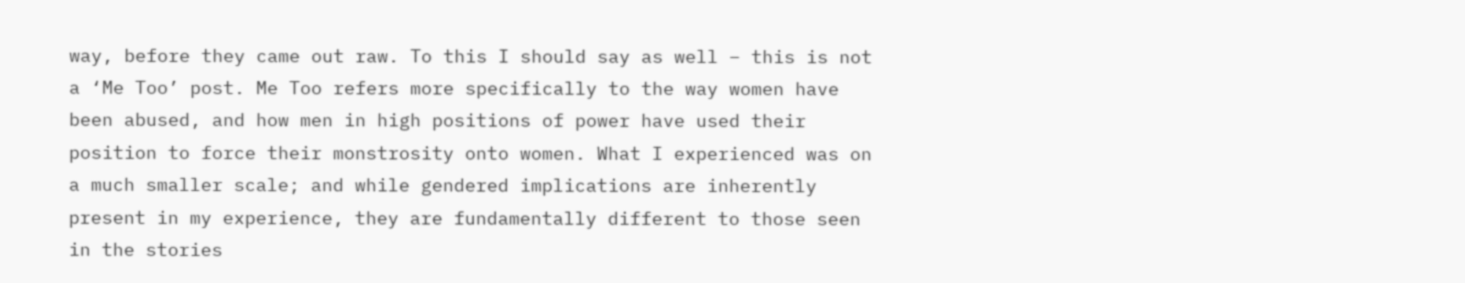way, before they came out raw. To this I should say as well – this is not a ‘Me Too’ post. Me Too refers more specifically to the way women have been abused, and how men in high positions of power have used their position to force their monstrosity onto women. What I experienced was on a much smaller scale; and while gendered implications are inherently present in my experience, they are fundamentally different to those seen in the stories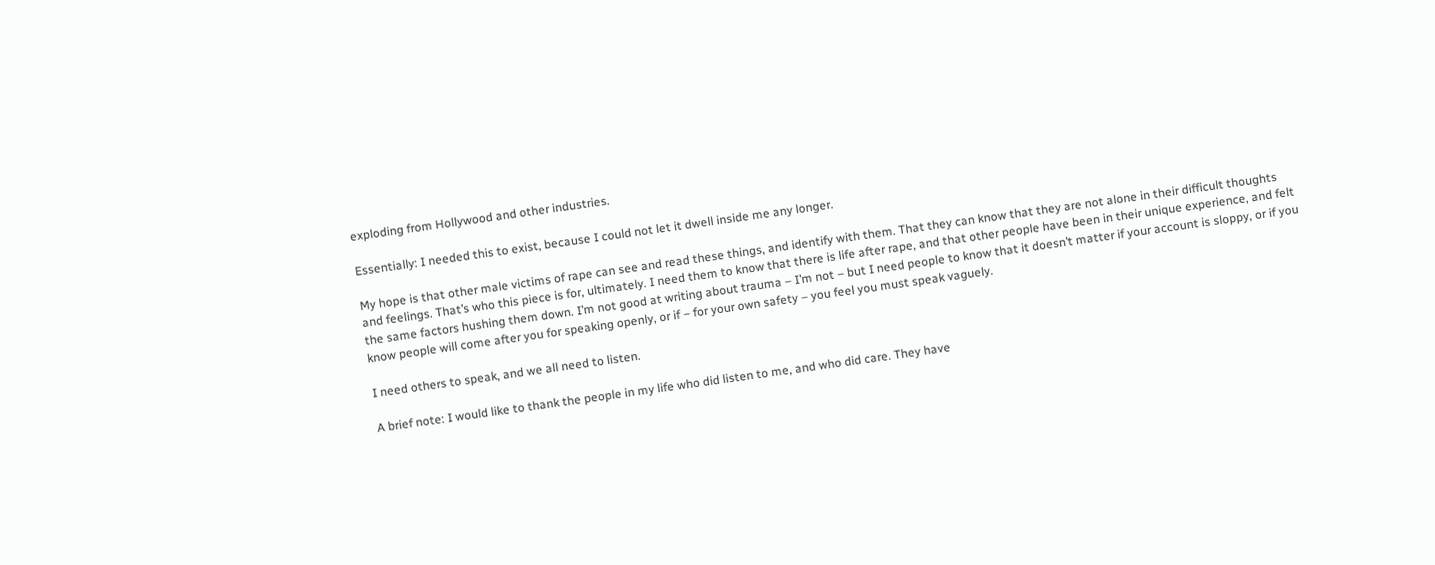exploding from Hollywood and other industries.

Essentially: I needed this to exist, because I could not let it dwell inside me any longer.

My hope is that other male victims of rape can see and read these things, and identify with them. That they can know that they are not alone in their difficult thoughts and feelings. That’s who this piece is for, ultimately. I need them to know that there is life after rape, and that other people have been in their unique experience, and felt the same factors hushing them down. I’m not good at writing about trauma – I’m not – but I need people to know that it doesn’t matter if your account is sloppy, or if you know people will come after you for speaking openly, or if – for your own safety – you feel you must speak vaguely.

I need others to speak, and we all need to listen.

A brief note: I would like to thank the people in my life who did listen to me, and who did care. They have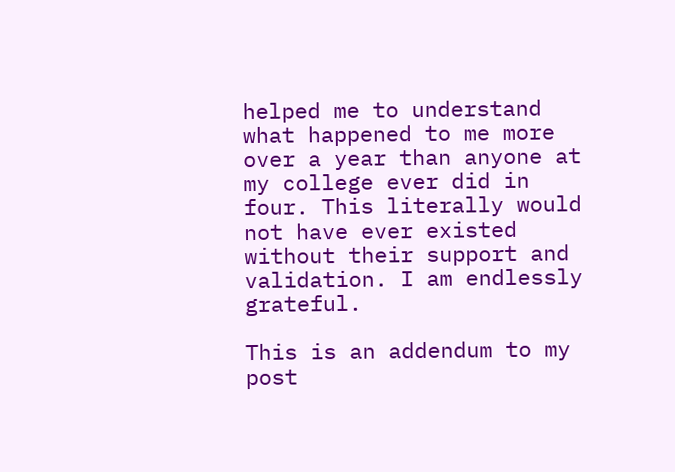helped me to understand what happened to me more over a year than anyone at my college ever did in four. This literally would not have ever existed without their support and validation. I am endlessly grateful.

This is an addendum to my post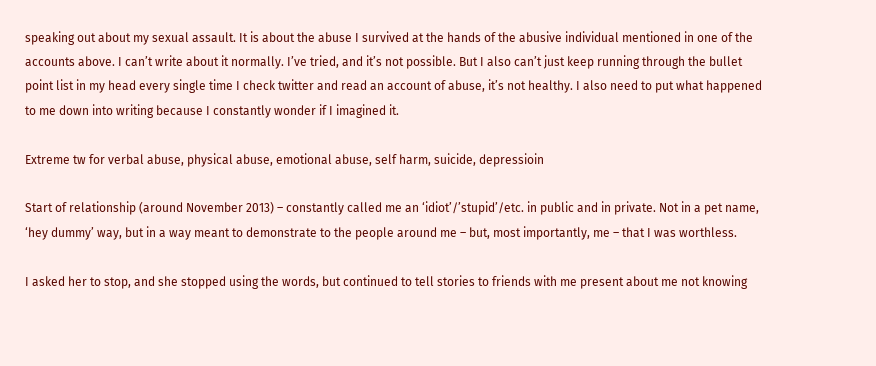speaking out about my sexual assault. It is about the abuse I survived at the hands of the abusive individual mentioned in one of the accounts above. I can’t write about it normally. I’ve tried, and it’s not possible. But I also can’t just keep running through the bullet point list in my head every single time I check twitter and read an account of abuse, it’s not healthy. I also need to put what happened to me down into writing because I constantly wonder if I imagined it.

Extreme tw for verbal abuse, physical abuse, emotional abuse, self harm, suicide, depressioin

Start of relationship (around November 2013) – constantly called me an ‘idiot’/’stupid’/etc. in public and in private. Not in a pet name, ‘hey dummy’ way, but in a way meant to demonstrate to the people around me – but, most importantly, me – that I was worthless.

I asked her to stop, and she stopped using the words, but continued to tell stories to friends with me present about me not knowing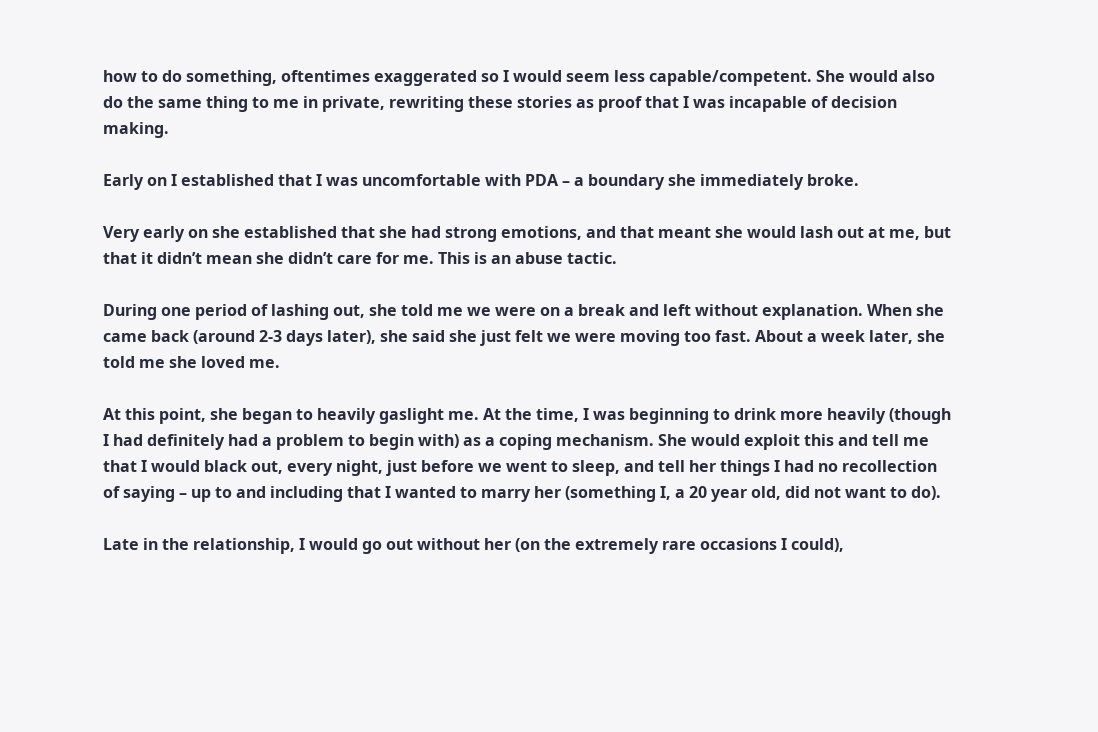how to do something, oftentimes exaggerated so I would seem less capable/competent. She would also do the same thing to me in private, rewriting these stories as proof that I was incapable of decision making.

Early on I established that I was uncomfortable with PDA – a boundary she immediately broke.

Very early on she established that she had strong emotions, and that meant she would lash out at me, but that it didn’t mean she didn’t care for me. This is an abuse tactic.

During one period of lashing out, she told me we were on a break and left without explanation. When she came back (around 2-3 days later), she said she just felt we were moving too fast. About a week later, she told me she loved me.

At this point, she began to heavily gaslight me. At the time, I was beginning to drink more heavily (though I had definitely had a problem to begin with) as a coping mechanism. She would exploit this and tell me that I would black out, every night, just before we went to sleep, and tell her things I had no recollection of saying – up to and including that I wanted to marry her (something I, a 20 year old, did not want to do).

Late in the relationship, I would go out without her (on the extremely rare occasions I could),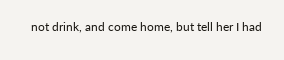not drink, and come home, but tell her I had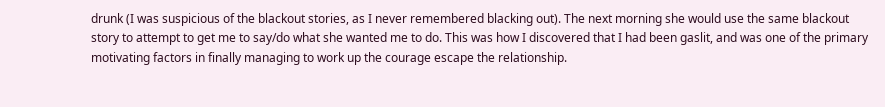drunk (I was suspicious of the blackout stories, as I never remembered blacking out). The next morning she would use the same blackout story to attempt to get me to say/do what she wanted me to do. This was how I discovered that I had been gaslit, and was one of the primary motivating factors in finally managing to work up the courage escape the relationship.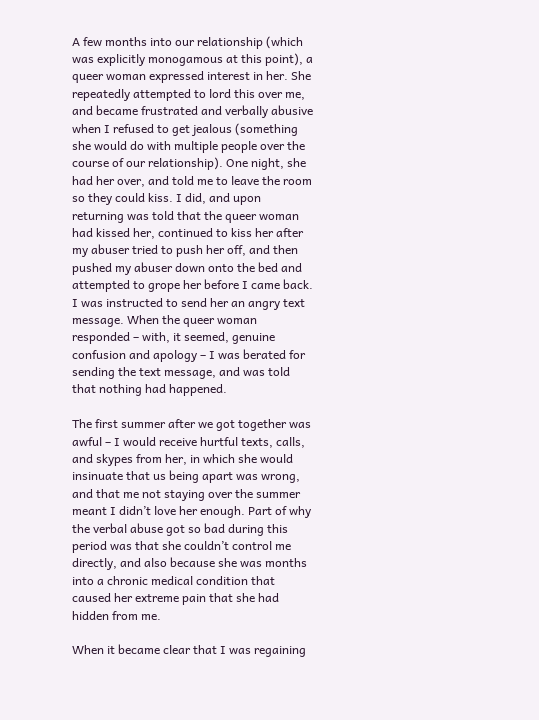A few months into our relationship (which was explicitly monogamous at this point), a queer woman expressed interest in her. She repeatedly attempted to lord this over me, and became frustrated and verbally abusive when I refused to get jealous (something she would do with multiple people over the course of our relationship). One night, she had her over, and told me to leave the room so they could kiss. I did, and upon returning was told that the queer woman had kissed her, continued to kiss her after my abuser tried to push her off, and then pushed my abuser down onto the bed and attempted to grope her before I came back. I was instructed to send her an angry text message. When the queer woman responded – with, it seemed, genuine confusion and apology – I was berated for sending the text message, and was told that nothing had happened.

The first summer after we got together was awful – I would receive hurtful texts, calls, and skypes from her, in which she would insinuate that us being apart was wrong, and that me not staying over the summer meant I didn’t love her enough. Part of why the verbal abuse got so bad during this period was that she couldn’t control me directly, and also because she was months into a chronic medical condition that caused her extreme pain that she had hidden from me.

When it became clear that I was regaining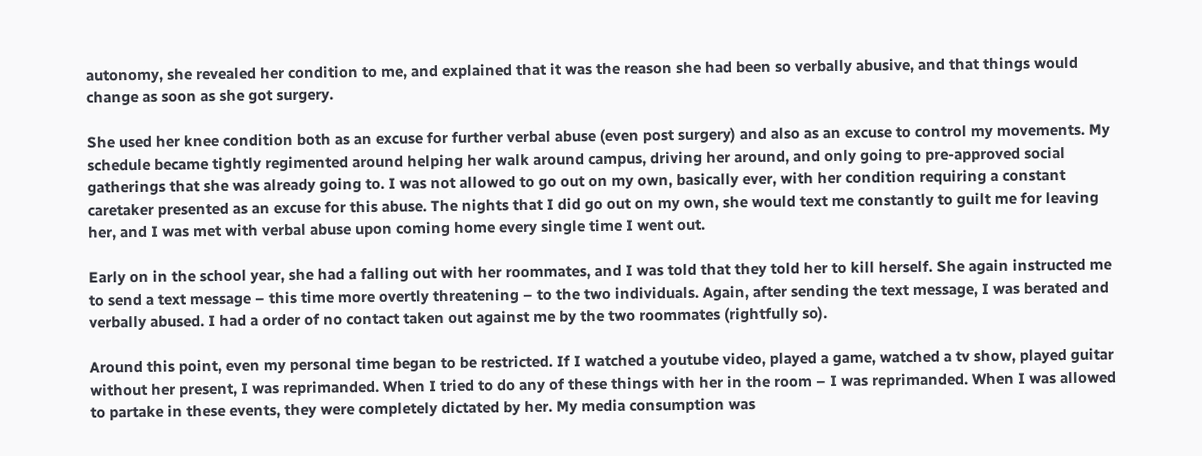autonomy, she revealed her condition to me, and explained that it was the reason she had been so verbally abusive, and that things would change as soon as she got surgery.

She used her knee condition both as an excuse for further verbal abuse (even post surgery) and also as an excuse to control my movements. My schedule became tightly regimented around helping her walk around campus, driving her around, and only going to pre-approved social gatherings that she was already going to. I was not allowed to go out on my own, basically ever, with her condition requiring a constant caretaker presented as an excuse for this abuse. The nights that I did go out on my own, she would text me constantly to guilt me for leaving her, and I was met with verbal abuse upon coming home every single time I went out.

Early on in the school year, she had a falling out with her roommates, and I was told that they told her to kill herself. She again instructed me to send a text message – this time more overtly threatening – to the two individuals. Again, after sending the text message, I was berated and verbally abused. I had a order of no contact taken out against me by the two roommates (rightfully so).

Around this point, even my personal time began to be restricted. If I watched a youtube video, played a game, watched a tv show, played guitar without her present, I was reprimanded. When I tried to do any of these things with her in the room – I was reprimanded. When I was allowed to partake in these events, they were completely dictated by her. My media consumption was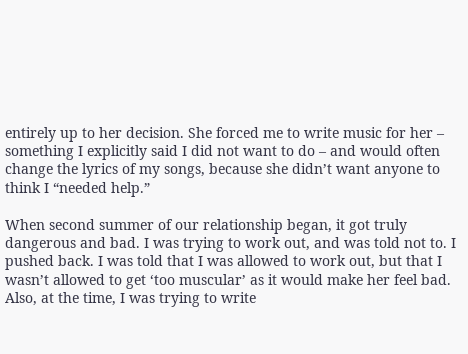entirely up to her decision. She forced me to write music for her – something I explicitly said I did not want to do – and would often change the lyrics of my songs, because she didn’t want anyone to think I “needed help.”

When second summer of our relationship began, it got truly dangerous and bad. I was trying to work out, and was told not to. I pushed back. I was told that I was allowed to work out, but that I wasn’t allowed to get ‘too muscular’ as it would make her feel bad. Also, at the time, I was trying to write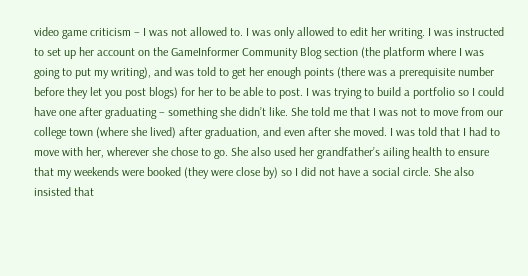video game criticism – I was not allowed to. I was only allowed to edit her writing. I was instructed to set up her account on the GameInformer Community Blog section (the platform where I was going to put my writing), and was told to get her enough points (there was a prerequisite number before they let you post blogs) for her to be able to post. I was trying to build a portfolio so I could have one after graduating – something she didn’t like. She told me that I was not to move from our college town (where she lived) after graduation, and even after she moved. I was told that I had to move with her, wherever she chose to go. She also used her grandfather’s ailing health to ensure that my weekends were booked (they were close by) so I did not have a social circle. She also insisted that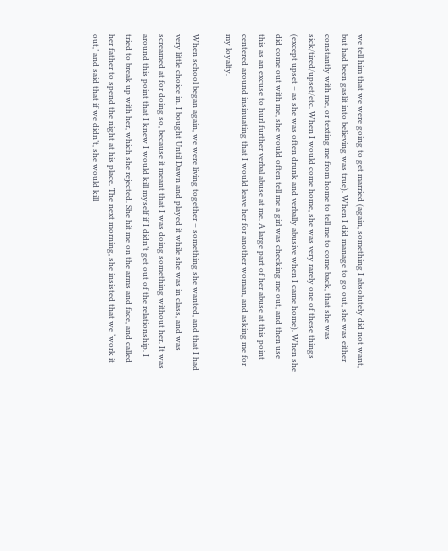we tell him that we were going to get married (again, something I absolutely did not want, but had been gaslit into believing was true). When I did manage to go out, she was either constantly with me, or texting me from home to tell me to come back, that she was sick/tired/upset/etc. When I would come home, she was very rarely one of these things (except upset – as she was often drunk and verbally abusive when I came home). When she did come out with me, she would often tell me a girl was checking me out, and then use this as an excuse to hurl further verbal abuse at me. A large part of her abuse at this point centered around insinuating that I would leave her for another woman, and asking me for my loyalty.

When school began again, we were living together – something she wanted, and that I had very little choice in. I bought Until Dawn and played it while she was in class, and was screamed at for doing so, because it meant that I was doing something without her. It was around this point that I knew I would kill myself if I didn’t get out of the relationship. I tried to break up with her, which she rejected. She hit me on the arms and face, and called her father to spend the night at his place. The next morning, she insisted that we ‘work it out,’ and said that if we didn’t, she would kill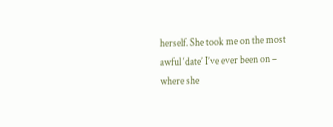herself. She took me on the most awful ‘date’ I’ve ever been on – where she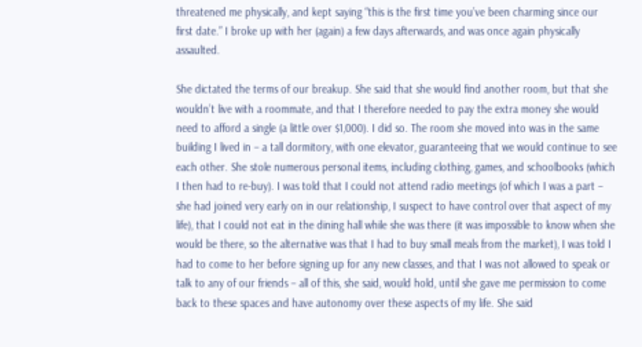threatened me physically, and kept saying “this is the first time you’ve been charming since our first date.” I broke up with her (again) a few days afterwards, and was once again physically assaulted.

She dictated the terms of our breakup. She said that she would find another room, but that she wouldn’t live with a roommate, and that I therefore needed to pay the extra money she would need to afford a single (a little over $1,000). I did so. The room she moved into was in the same building I lived in – a tall dormitory, with one elevator, guaranteeing that we would continue to see each other. She stole numerous personal items, including clothing, games, and schoolbooks (which I then had to re-buy). I was told that I could not attend radio meetings (of which I was a part – she had joined very early on in our relationship, I suspect to have control over that aspect of my life), that I could not eat in the dining hall while she was there (it was impossible to know when she would be there, so the alternative was that I had to buy small meals from the market), I was told I had to come to her before signing up for any new classes, and that I was not allowed to speak or talk to any of our friends – all of this, she said, would hold, until she gave me permission to come back to these spaces and have autonomy over these aspects of my life. She said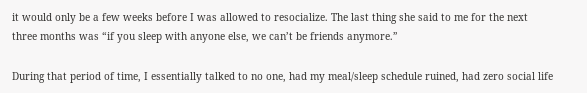it would only be a few weeks before I was allowed to resocialize. The last thing she said to me for the next three months was “if you sleep with anyone else, we can’t be friends anymore.”

During that period of time, I essentially talked to no one, had my meal/sleep schedule ruined, had zero social life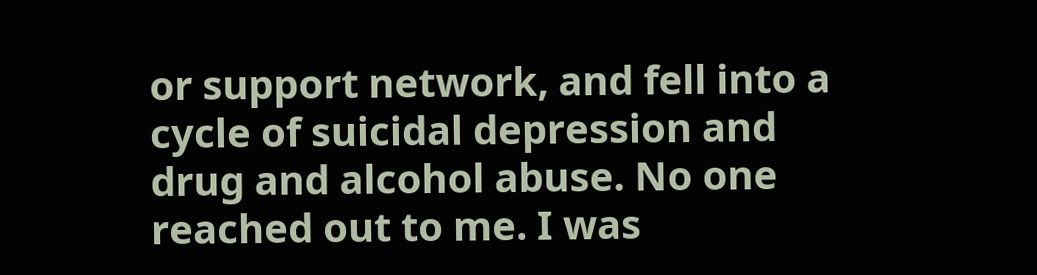or support network, and fell into a cycle of suicidal depression and drug and alcohol abuse. No one reached out to me. I was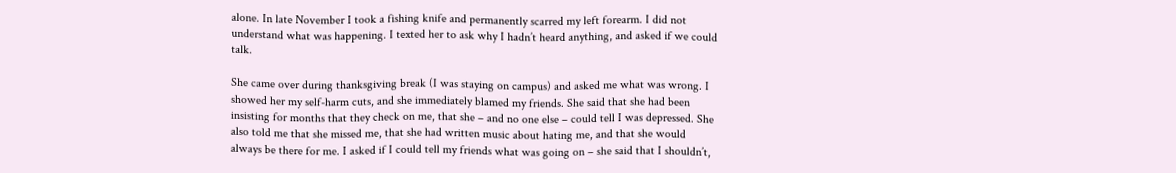alone. In late November I took a fishing knife and permanently scarred my left forearm. I did not understand what was happening. I texted her to ask why I hadn’t heard anything, and asked if we could talk.

She came over during thanksgiving break (I was staying on campus) and asked me what was wrong. I showed her my self-harm cuts, and she immediately blamed my friends. She said that she had been insisting for months that they check on me, that she – and no one else – could tell I was depressed. She also told me that she missed me, that she had written music about hating me, and that she would always be there for me. I asked if I could tell my friends what was going on – she said that I shouldn’t,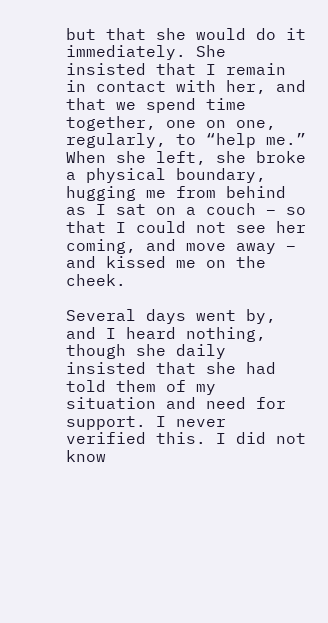but that she would do it immediately. She insisted that I remain in contact with her, and that we spend time together, one on one, regularly, to “help me.” When she left, she broke a physical boundary, hugging me from behind as I sat on a couch – so that I could not see her coming, and move away – and kissed me on the cheek.

Several days went by, and I heard nothing, though she daily insisted that she had told them of my situation and need for support. I never verified this. I did not know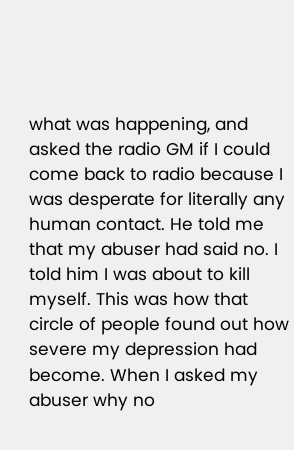what was happening, and asked the radio GM if I could come back to radio because I was desperate for literally any human contact. He told me that my abuser had said no. I told him I was about to kill myself. This was how that circle of people found out how severe my depression had become. When I asked my abuser why no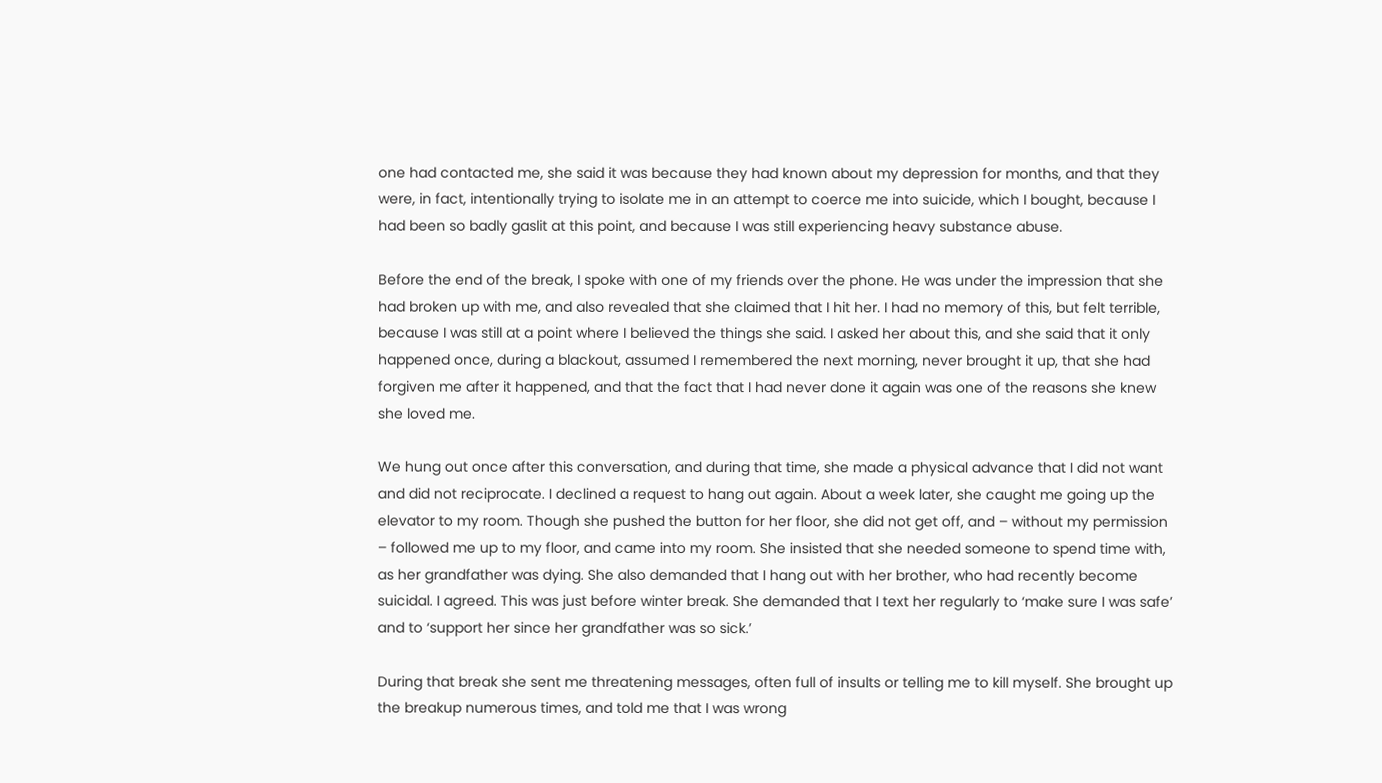one had contacted me, she said it was because they had known about my depression for months, and that they were, in fact, intentionally trying to isolate me in an attempt to coerce me into suicide, which I bought, because I had been so badly gaslit at this point, and because I was still experiencing heavy substance abuse.

Before the end of the break, I spoke with one of my friends over the phone. He was under the impression that she had broken up with me, and also revealed that she claimed that I hit her. I had no memory of this, but felt terrible, because I was still at a point where I believed the things she said. I asked her about this, and she said that it only happened once, during a blackout, assumed I remembered the next morning, never brought it up, that she had forgiven me after it happened, and that the fact that I had never done it again was one of the reasons she knew she loved me.

We hung out once after this conversation, and during that time, she made a physical advance that I did not want and did not reciprocate. I declined a request to hang out again. About a week later, she caught me going up the elevator to my room. Though she pushed the button for her floor, she did not get off, and – without my permission – followed me up to my floor, and came into my room. She insisted that she needed someone to spend time with, as her grandfather was dying. She also demanded that I hang out with her brother, who had recently become suicidal. I agreed. This was just before winter break. She demanded that I text her regularly to ‘make sure I was safe’ and to ‘support her since her grandfather was so sick.’

During that break she sent me threatening messages, often full of insults or telling me to kill myself. She brought up the breakup numerous times, and told me that I was wrong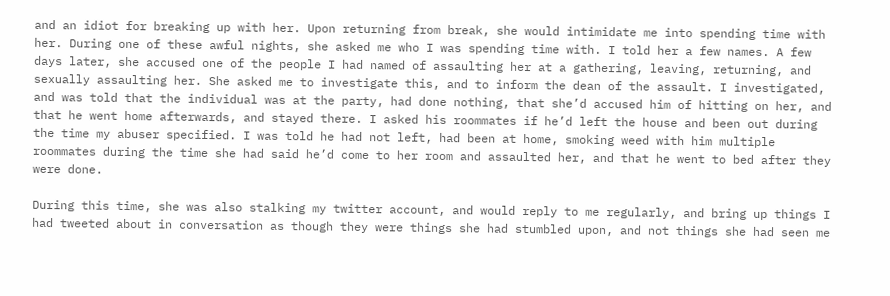and an idiot for breaking up with her. Upon returning from break, she would intimidate me into spending time with her. During one of these awful nights, she asked me who I was spending time with. I told her a few names. A few days later, she accused one of the people I had named of assaulting her at a gathering, leaving, returning, and sexually assaulting her. She asked me to investigate this, and to inform the dean of the assault. I investigated, and was told that the individual was at the party, had done nothing, that she’d accused him of hitting on her, and that he went home afterwards, and stayed there. I asked his roommates if he’d left the house and been out during the time my abuser specified. I was told he had not left, had been at home, smoking weed with him multiple roommates during the time she had said he’d come to her room and assaulted her, and that he went to bed after they were done.

During this time, she was also stalking my twitter account, and would reply to me regularly, and bring up things I had tweeted about in conversation as though they were things she had stumbled upon, and not things she had seen me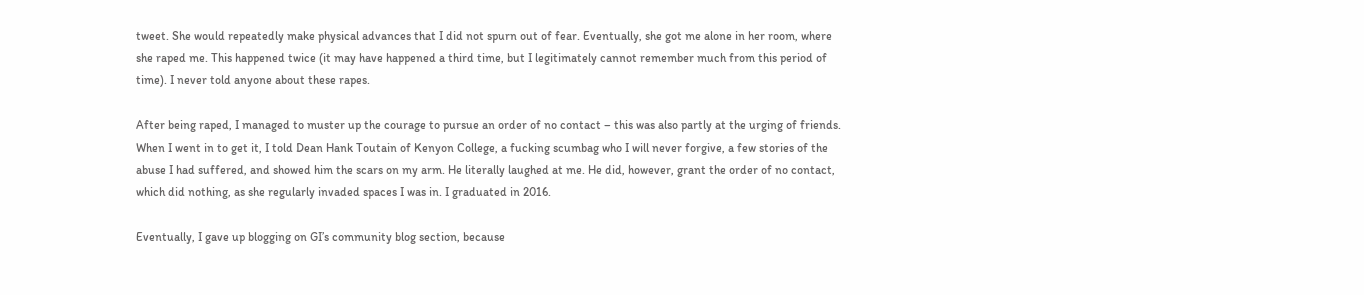tweet. She would repeatedly make physical advances that I did not spurn out of fear. Eventually, she got me alone in her room, where she raped me. This happened twice (it may have happened a third time, but I legitimately cannot remember much from this period of time). I never told anyone about these rapes.

After being raped, I managed to muster up the courage to pursue an order of no contact – this was also partly at the urging of friends. When I went in to get it, I told Dean Hank Toutain of Kenyon College, a fucking scumbag who I will never forgive, a few stories of the abuse I had suffered, and showed him the scars on my arm. He literally laughed at me. He did, however, grant the order of no contact, which did nothing, as she regularly invaded spaces I was in. I graduated in 2016.

Eventually, I gave up blogging on GI’s community blog section, because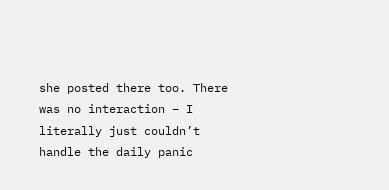she posted there too. There was no interaction – I literally just couldn’t handle the daily panic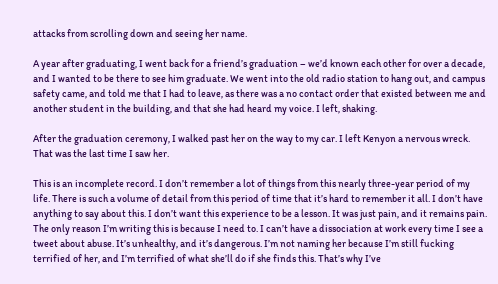attacks from scrolling down and seeing her name.

A year after graduating, I went back for a friend’s graduation – we’d known each other for over a decade, and I wanted to be there to see him graduate. We went into the old radio station to hang out, and campus safety came, and told me that I had to leave, as there was a no contact order that existed between me and another student in the building, and that she had heard my voice. I left, shaking.

After the graduation ceremony, I walked past her on the way to my car. I left Kenyon a nervous wreck. That was the last time I saw her.

This is an incomplete record. I don’t remember a lot of things from this nearly three-year period of my life. There is such a volume of detail from this period of time that it’s hard to remember it all. I don’t have anything to say about this. I don’t want this experience to be a lesson. It was just pain, and it remains pain. The only reason I’m writing this is because I need to. I can’t have a dissociation at work every time I see a tweet about abuse. It’s unhealthy, and it’s dangerous. I’m not naming her because I’m still fucking terrified of her, and I’m terrified of what she’ll do if she finds this. That’s why I’ve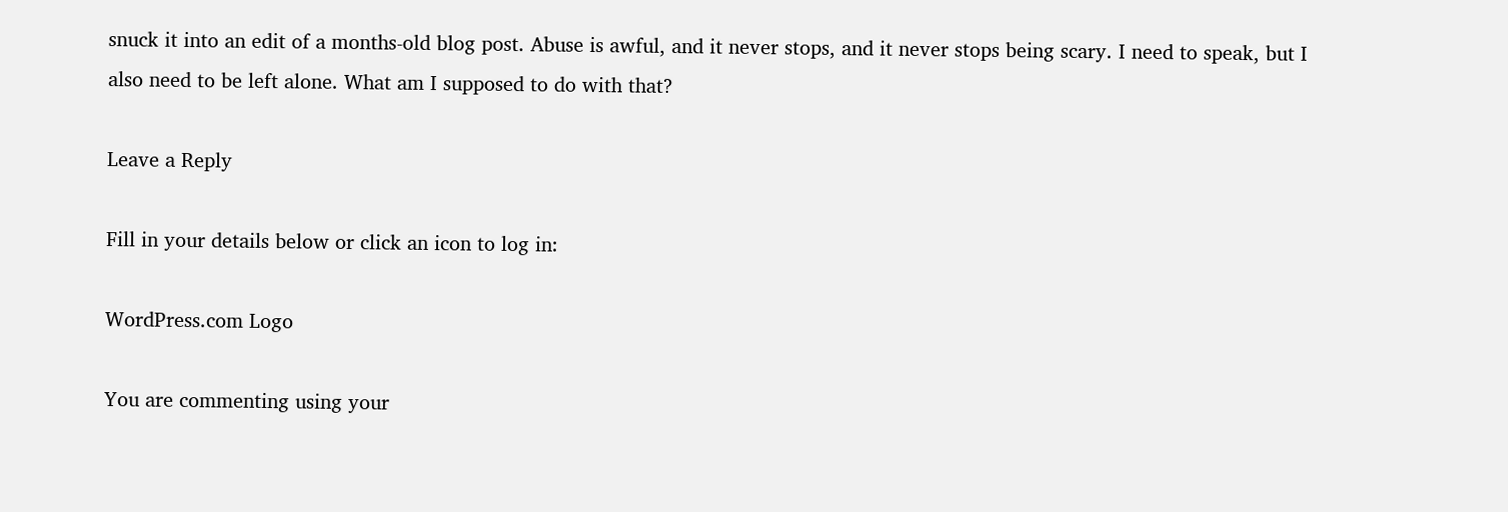snuck it into an edit of a months-old blog post. Abuse is awful, and it never stops, and it never stops being scary. I need to speak, but I also need to be left alone. What am I supposed to do with that?

Leave a Reply

Fill in your details below or click an icon to log in:

WordPress.com Logo

You are commenting using your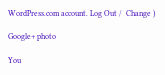WordPress.com account. Log Out /  Change )

Google+ photo

You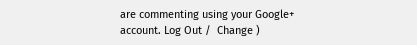are commenting using your Google+ account. Log Out /  Change )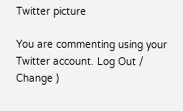Twitter picture

You are commenting using your Twitter account. Log Out /  Change )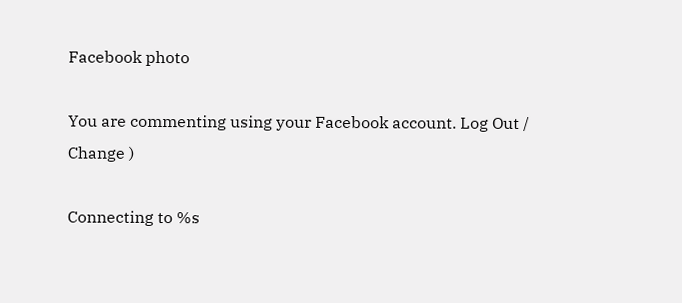Facebook photo

You are commenting using your Facebook account. Log Out /  Change )

Connecting to %s